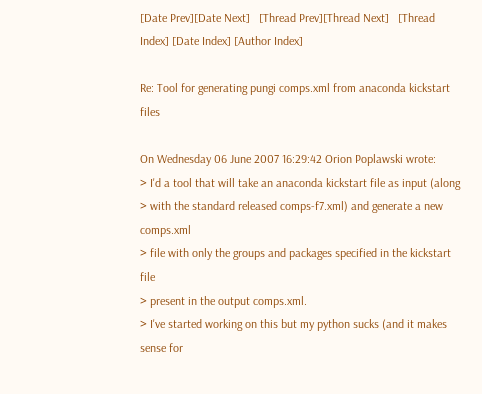[Date Prev][Date Next]   [Thread Prev][Thread Next]   [Thread Index] [Date Index] [Author Index]

Re: Tool for generating pungi comps.xml from anaconda kickstart files

On Wednesday 06 June 2007 16:29:42 Orion Poplawski wrote:
> I'd a tool that will take an anaconda kickstart file as input (along
> with the standard released comps-f7.xml) and generate a new comps.xml
> file with only the groups and packages specified in the kickstart file
> present in the output comps.xml.
> I've started working on this but my python sucks (and it makes sense for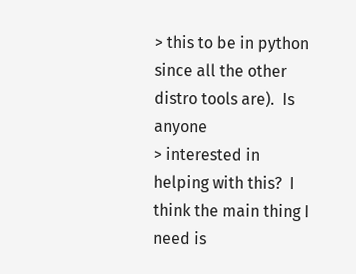> this to be in python since all the other distro tools are).  Is anyone
> interested in helping with this?  I think the main thing I need is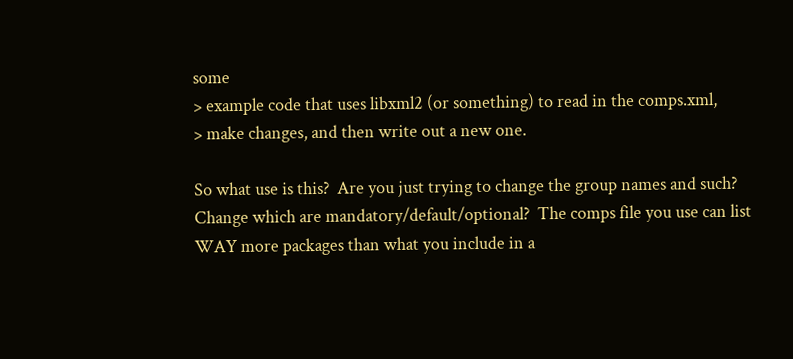some
> example code that uses libxml2 (or something) to read in the comps.xml,
> make changes, and then write out a new one.

So what use is this?  Are you just trying to change the group names and such?
Change which are mandatory/default/optional?  The comps file you use can list
WAY more packages than what you include in a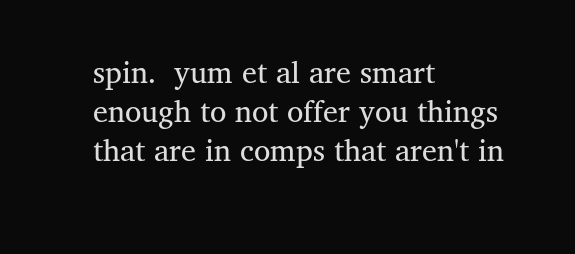spin.  yum et al are smart
enough to not offer you things that are in comps that aren't in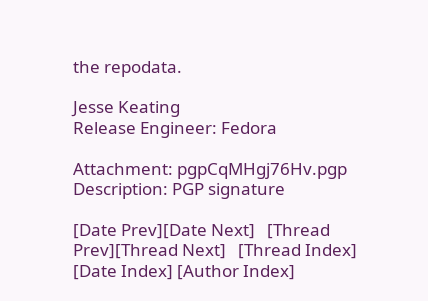the repodata.

Jesse Keating
Release Engineer: Fedora

Attachment: pgpCqMHgj76Hv.pgp
Description: PGP signature

[Date Prev][Date Next]   [Thread Prev][Thread Next]   [Thread Index] [Date Index] [Author Index]